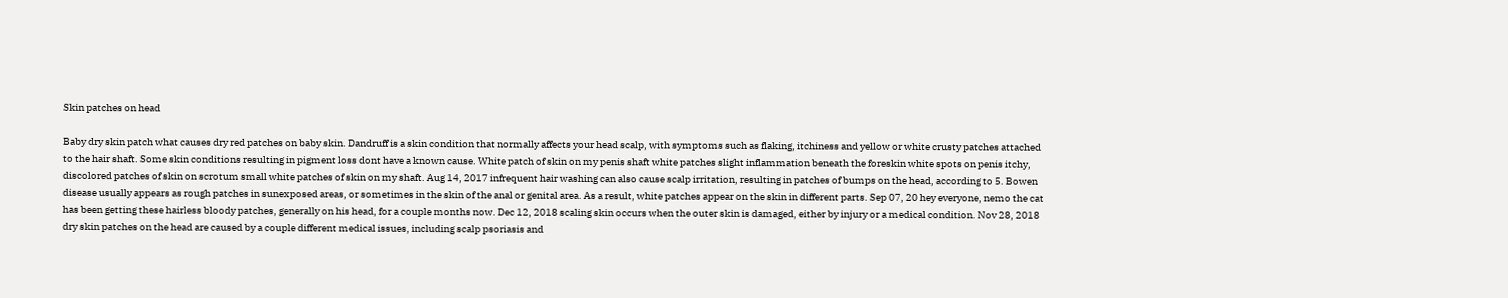Skin patches on head

Baby dry skin patch what causes dry red patches on baby skin. Dandruff is a skin condition that normally affects your head scalp, with symptoms such as flaking, itchiness and yellow or white crusty patches attached to the hair shaft. Some skin conditions resulting in pigment loss dont have a known cause. White patch of skin on my penis shaft white patches slight inflammation beneath the foreskin white spots on penis itchy, discolored patches of skin on scrotum small white patches of skin on my shaft. Aug 14, 2017 infrequent hair washing can also cause scalp irritation, resulting in patches of bumps on the head, according to 5. Bowen disease usually appears as rough patches in sunexposed areas, or sometimes in the skin of the anal or genital area. As a result, white patches appear on the skin in different parts. Sep 07, 20 hey everyone, nemo the cat has been getting these hairless bloody patches, generally on his head, for a couple months now. Dec 12, 2018 scaling skin occurs when the outer skin is damaged, either by injury or a medical condition. Nov 28, 2018 dry skin patches on the head are caused by a couple different medical issues, including scalp psoriasis and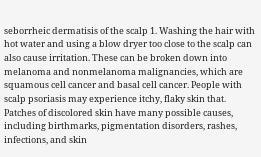seborrheic dermatisis of the scalp 1. Washing the hair with hot water and using a blow dryer too close to the scalp can also cause irritation. These can be broken down into melanoma and nonmelanoma malignancies, which are squamous cell cancer and basal cell cancer. People with scalp psoriasis may experience itchy, flaky skin that. Patches of discolored skin have many possible causes, including birthmarks, pigmentation disorders, rashes, infections, and skin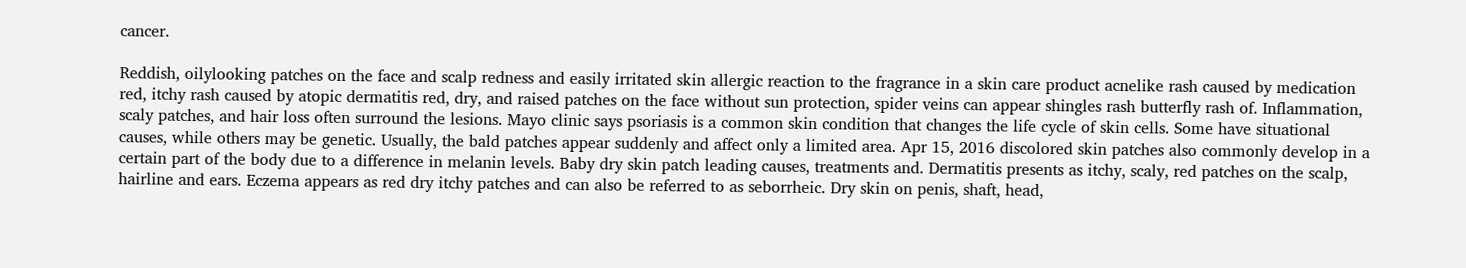cancer.

Reddish, oilylooking patches on the face and scalp redness and easily irritated skin allergic reaction to the fragrance in a skin care product acnelike rash caused by medication red, itchy rash caused by atopic dermatitis red, dry, and raised patches on the face without sun protection, spider veins can appear shingles rash butterfly rash of. Inflammation, scaly patches, and hair loss often surround the lesions. Mayo clinic says psoriasis is a common skin condition that changes the life cycle of skin cells. Some have situational causes, while others may be genetic. Usually, the bald patches appear suddenly and affect only a limited area. Apr 15, 2016 discolored skin patches also commonly develop in a certain part of the body due to a difference in melanin levels. Baby dry skin patch leading causes, treatments and. Dermatitis presents as itchy, scaly, red patches on the scalp, hairline and ears. Eczema appears as red dry itchy patches and can also be referred to as seborrheic. Dry skin on penis, shaft, head,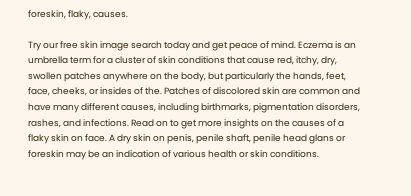foreskin, flaky, causes.

Try our free skin image search today and get peace of mind. Eczema is an umbrella term for a cluster of skin conditions that cause red, itchy, dry, swollen patches anywhere on the body, but particularly the hands, feet, face, cheeks, or insides of the. Patches of discolored skin are common and have many different causes, including birthmarks, pigmentation disorders, rashes, and infections. Read on to get more insights on the causes of a flaky skin on face. A dry skin on penis, penile shaft, penile head glans or foreskin may be an indication of various health or skin conditions.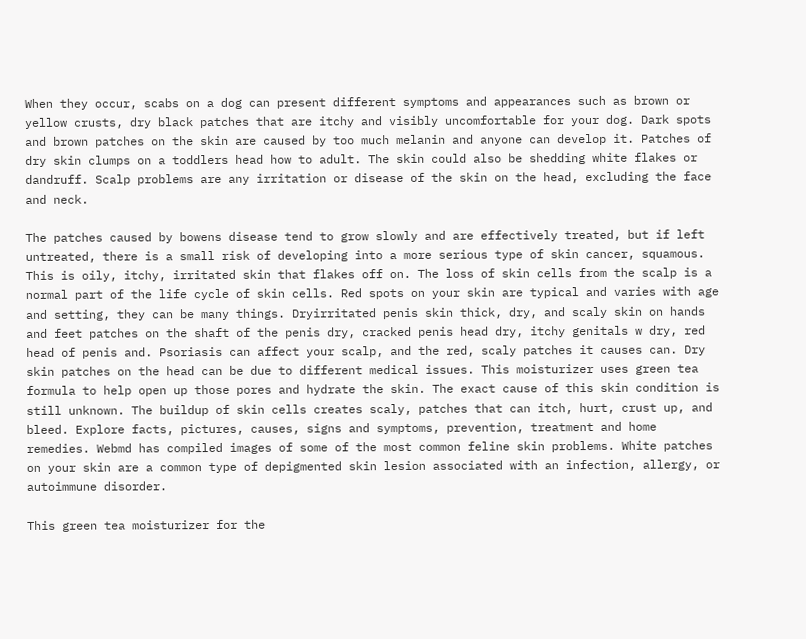When they occur, scabs on a dog can present different symptoms and appearances such as brown or yellow crusts, dry black patches that are itchy and visibly uncomfortable for your dog. Dark spots and brown patches on the skin are caused by too much melanin and anyone can develop it. Patches of dry skin clumps on a toddlers head how to adult. The skin could also be shedding white flakes or dandruff. Scalp problems are any irritation or disease of the skin on the head, excluding the face and neck.

The patches caused by bowens disease tend to grow slowly and are effectively treated, but if left untreated, there is a small risk of developing into a more serious type of skin cancer, squamous. This is oily, itchy, irritated skin that flakes off on. The loss of skin cells from the scalp is a normal part of the life cycle of skin cells. Red spots on your skin are typical and varies with age and setting, they can be many things. Dryirritated penis skin thick, dry, and scaly skin on hands and feet patches on the shaft of the penis dry, cracked penis head dry, itchy genitals w dry, red head of penis and. Psoriasis can affect your scalp, and the red, scaly patches it causes can. Dry skin patches on the head can be due to different medical issues. This moisturizer uses green tea formula to help open up those pores and hydrate the skin. The exact cause of this skin condition is still unknown. The buildup of skin cells creates scaly, patches that can itch, hurt, crust up, and bleed. Explore facts, pictures, causes, signs and symptoms, prevention, treatment and home remedies. Webmd has compiled images of some of the most common feline skin problems. White patches on your skin are a common type of depigmented skin lesion associated with an infection, allergy, or autoimmune disorder.

This green tea moisturizer for the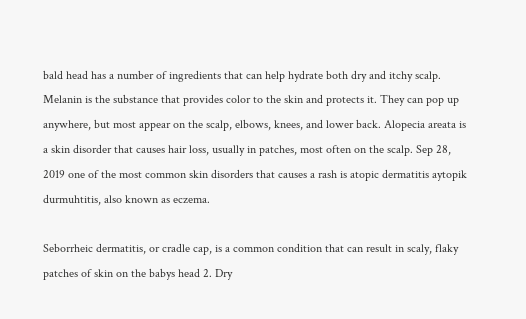bald head has a number of ingredients that can help hydrate both dry and itchy scalp. Melanin is the substance that provides color to the skin and protects it. They can pop up anywhere, but most appear on the scalp, elbows, knees, and lower back. Alopecia areata is a skin disorder that causes hair loss, usually in patches, most often on the scalp. Sep 28, 2019 one of the most common skin disorders that causes a rash is atopic dermatitis aytopik durmuhtitis, also known as eczema.

Seborrheic dermatitis, or cradle cap, is a common condition that can result in scaly, flaky patches of skin on the babys head 2. Dry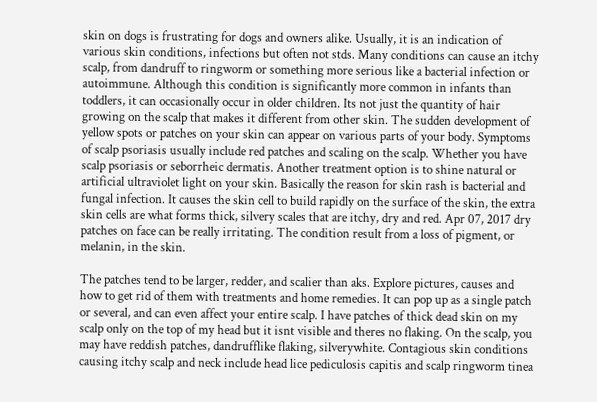skin on dogs is frustrating for dogs and owners alike. Usually, it is an indication of various skin conditions, infections but often not stds. Many conditions can cause an itchy scalp, from dandruff to ringworm or something more serious like a bacterial infection or autoimmune. Although this condition is significantly more common in infants than toddlers, it can occasionally occur in older children. Its not just the quantity of hair growing on the scalp that makes it different from other skin. The sudden development of yellow spots or patches on your skin can appear on various parts of your body. Symptoms of scalp psoriasis usually include red patches and scaling on the scalp. Whether you have scalp psoriasis or seborrheic dermatis. Another treatment option is to shine natural or artificial ultraviolet light on your skin. Basically the reason for skin rash is bacterial and fungal infection. It causes the skin cell to build rapidly on the surface of the skin, the extra skin cells are what forms thick, silvery scales that are itchy, dry and red. Apr 07, 2017 dry patches on face can be really irritating. The condition result from a loss of pigment, or melanin, in the skin.

The patches tend to be larger, redder, and scalier than aks. Explore pictures, causes and how to get rid of them with treatments and home remedies. It can pop up as a single patch or several, and can even affect your entire scalp. I have patches of thick dead skin on my scalp only on the top of my head but it isnt visible and theres no flaking. On the scalp, you may have reddish patches, dandrufflike flaking, silverywhite. Contagious skin conditions causing itchy scalp and neck include head lice pediculosis capitis and scalp ringworm tinea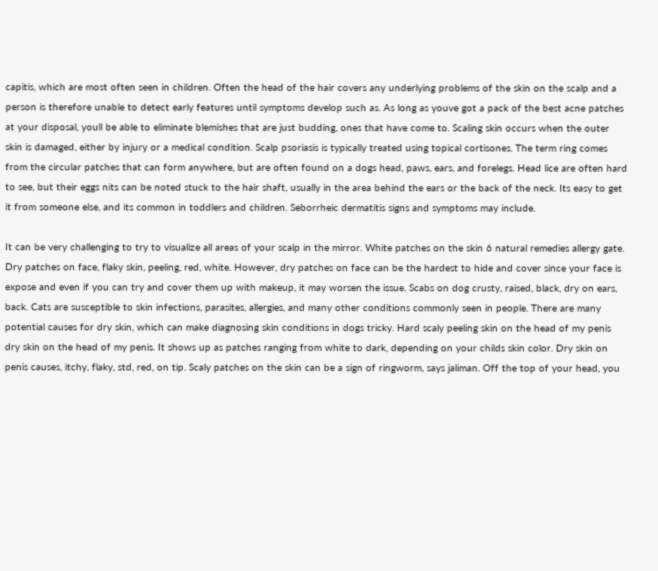capitis, which are most often seen in children. Often the head of the hair covers any underlying problems of the skin on the scalp and a person is therefore unable to detect early features until symptoms develop such as. As long as youve got a pack of the best acne patches at your disposal, youll be able to eliminate blemishes that are just budding, ones that have come to. Scaling skin occurs when the outer skin is damaged, either by injury or a medical condition. Scalp psoriasis is typically treated using topical cortisones. The term ring comes from the circular patches that can form anywhere, but are often found on a dogs head, paws, ears, and forelegs. Head lice are often hard to see, but their eggs nits can be noted stuck to the hair shaft, usually in the area behind the ears or the back of the neck. Its easy to get it from someone else, and its common in toddlers and children. Seborrheic dermatitis signs and symptoms may include.

It can be very challenging to try to visualize all areas of your scalp in the mirror. White patches on the skin 6 natural remedies allergy gate. Dry patches on face, flaky skin, peeling, red, white. However, dry patches on face can be the hardest to hide and cover since your face is expose and even if you can try and cover them up with makeup, it may worsen the issue. Scabs on dog crusty, raised, black, dry on ears, back. Cats are susceptible to skin infections, parasites, allergies, and many other conditions commonly seen in people. There are many potential causes for dry skin, which can make diagnosing skin conditions in dogs tricky. Hard scaly peeling skin on the head of my penis dry skin on the head of my penis. It shows up as patches ranging from white to dark, depending on your childs skin color. Dry skin on penis causes, itchy, flaky, std, red, on tip. Scaly patches on the skin can be a sign of ringworm, says jaliman. Off the top of your head, you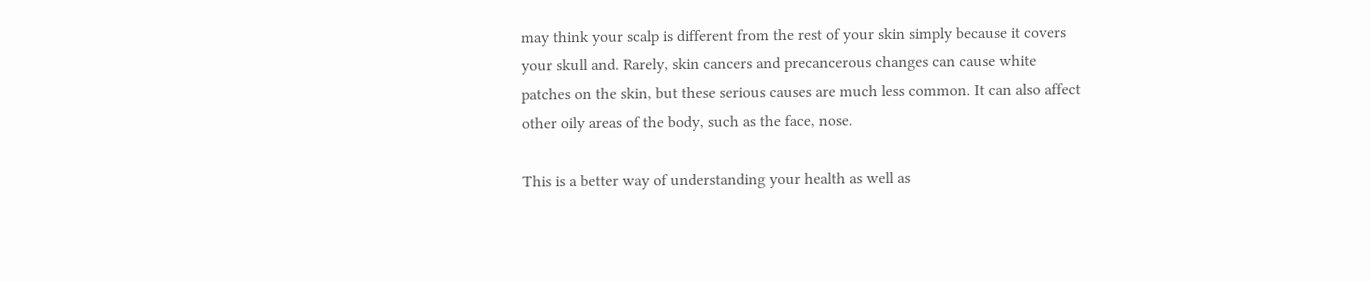may think your scalp is different from the rest of your skin simply because it covers your skull and. Rarely, skin cancers and precancerous changes can cause white patches on the skin, but these serious causes are much less common. It can also affect other oily areas of the body, such as the face, nose.

This is a better way of understanding your health as well as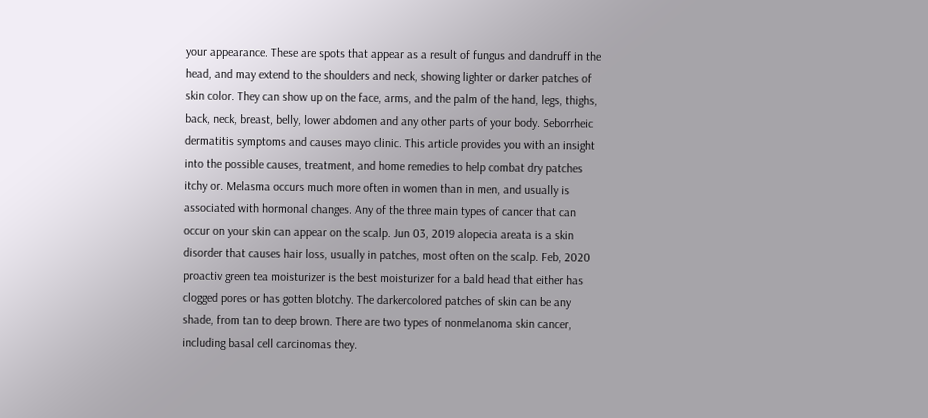your appearance. These are spots that appear as a result of fungus and dandruff in the head, and may extend to the shoulders and neck, showing lighter or darker patches of skin color. They can show up on the face, arms, and the palm of the hand, legs, thighs, back, neck, breast, belly, lower abdomen and any other parts of your body. Seborrheic dermatitis symptoms and causes mayo clinic. This article provides you with an insight into the possible causes, treatment, and home remedies to help combat dry patches itchy or. Melasma occurs much more often in women than in men, and usually is associated with hormonal changes. Any of the three main types of cancer that can occur on your skin can appear on the scalp. Jun 03, 2019 alopecia areata is a skin disorder that causes hair loss, usually in patches, most often on the scalp. Feb, 2020 proactiv green tea moisturizer is the best moisturizer for a bald head that either has clogged pores or has gotten blotchy. The darkercolored patches of skin can be any shade, from tan to deep brown. There are two types of nonmelanoma skin cancer, including basal cell carcinomas they.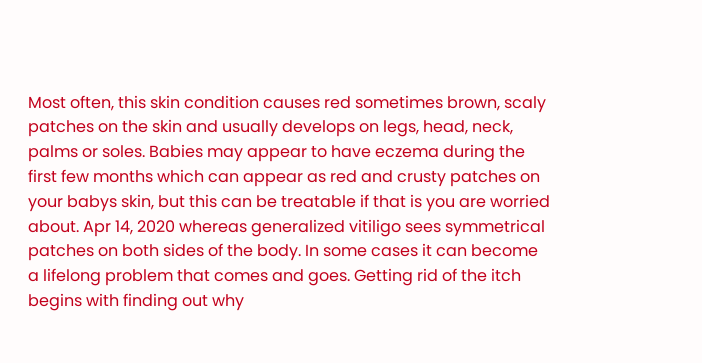Most often, this skin condition causes red sometimes brown, scaly patches on the skin and usually develops on legs, head, neck, palms or soles. Babies may appear to have eczema during the first few months which can appear as red and crusty patches on your babys skin, but this can be treatable if that is you are worried about. Apr 14, 2020 whereas generalized vitiligo sees symmetrical patches on both sides of the body. In some cases it can become a lifelong problem that comes and goes. Getting rid of the itch begins with finding out why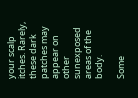your scalp itches. Rarely, these dark patches may appear on other sunexposed areas of the body.

Some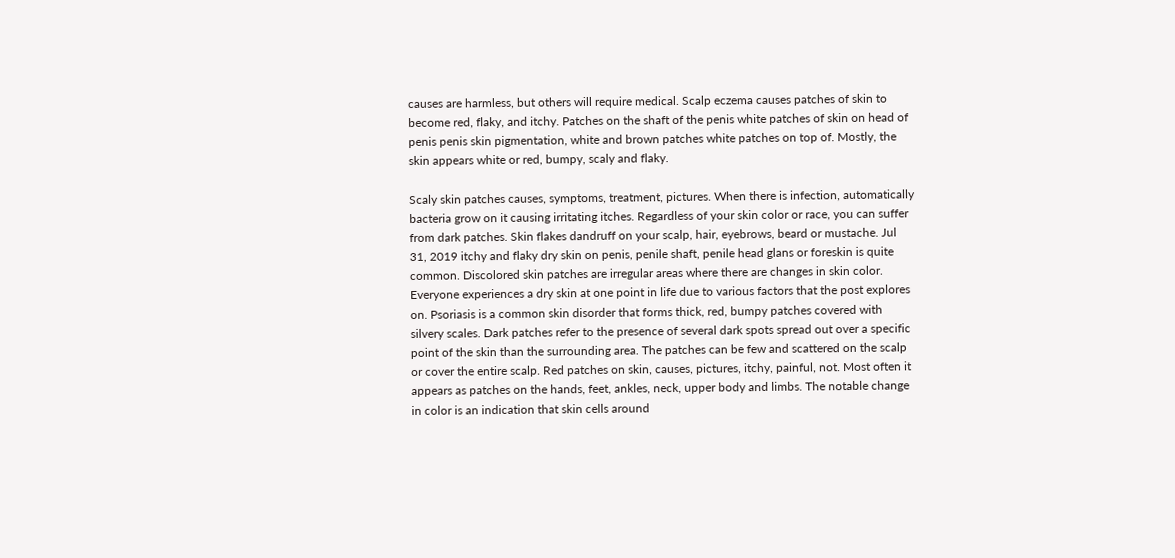causes are harmless, but others will require medical. Scalp eczema causes patches of skin to become red, flaky, and itchy. Patches on the shaft of the penis white patches of skin on head of penis penis skin pigmentation, white and brown patches white patches on top of. Mostly, the skin appears white or red, bumpy, scaly and flaky.

Scaly skin patches causes, symptoms, treatment, pictures. When there is infection, automatically bacteria grow on it causing irritating itches. Regardless of your skin color or race, you can suffer from dark patches. Skin flakes dandruff on your scalp, hair, eyebrows, beard or mustache. Jul 31, 2019 itchy and flaky dry skin on penis, penile shaft, penile head glans or foreskin is quite common. Discolored skin patches are irregular areas where there are changes in skin color. Everyone experiences a dry skin at one point in life due to various factors that the post explores on. Psoriasis is a common skin disorder that forms thick, red, bumpy patches covered with silvery scales. Dark patches refer to the presence of several dark spots spread out over a specific point of the skin than the surrounding area. The patches can be few and scattered on the scalp or cover the entire scalp. Red patches on skin, causes, pictures, itchy, painful, not. Most often it appears as patches on the hands, feet, ankles, neck, upper body and limbs. The notable change in color is an indication that skin cells around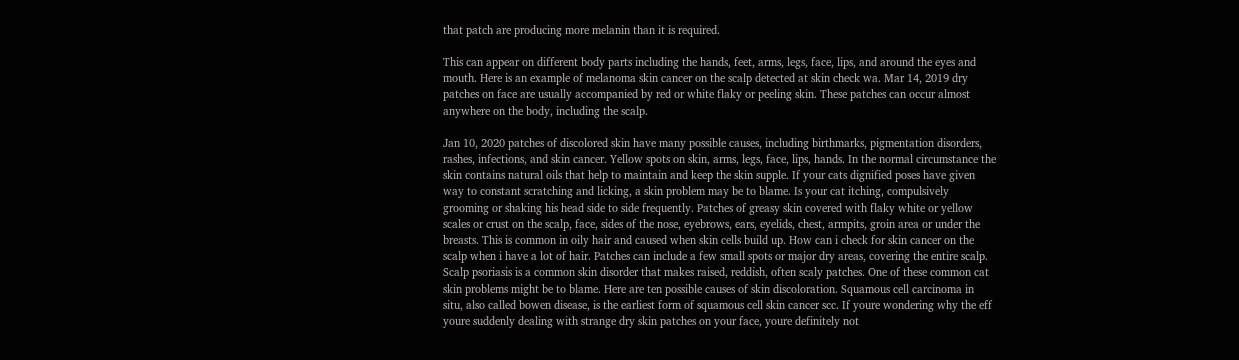that patch are producing more melanin than it is required.

This can appear on different body parts including the hands, feet, arms, legs, face, lips, and around the eyes and mouth. Here is an example of melanoma skin cancer on the scalp detected at skin check wa. Mar 14, 2019 dry patches on face are usually accompanied by red or white flaky or peeling skin. These patches can occur almost anywhere on the body, including the scalp.

Jan 10, 2020 patches of discolored skin have many possible causes, including birthmarks, pigmentation disorders, rashes, infections, and skin cancer. Yellow spots on skin, arms, legs, face, lips, hands. In the normal circumstance the skin contains natural oils that help to maintain and keep the skin supple. If your cats dignified poses have given way to constant scratching and licking, a skin problem may be to blame. Is your cat itching, compulsively grooming or shaking his head side to side frequently. Patches of greasy skin covered with flaky white or yellow scales or crust on the scalp, face, sides of the nose, eyebrows, ears, eyelids, chest, armpits, groin area or under the breasts. This is common in oily hair and caused when skin cells build up. How can i check for skin cancer on the scalp when i have a lot of hair. Patches can include a few small spots or major dry areas, covering the entire scalp. Scalp psoriasis is a common skin disorder that makes raised, reddish, often scaly patches. One of these common cat skin problems might be to blame. Here are ten possible causes of skin discoloration. Squamous cell carcinoma in situ, also called bowen disease, is the earliest form of squamous cell skin cancer scc. If youre wondering why the eff youre suddenly dealing with strange dry skin patches on your face, youre definitely not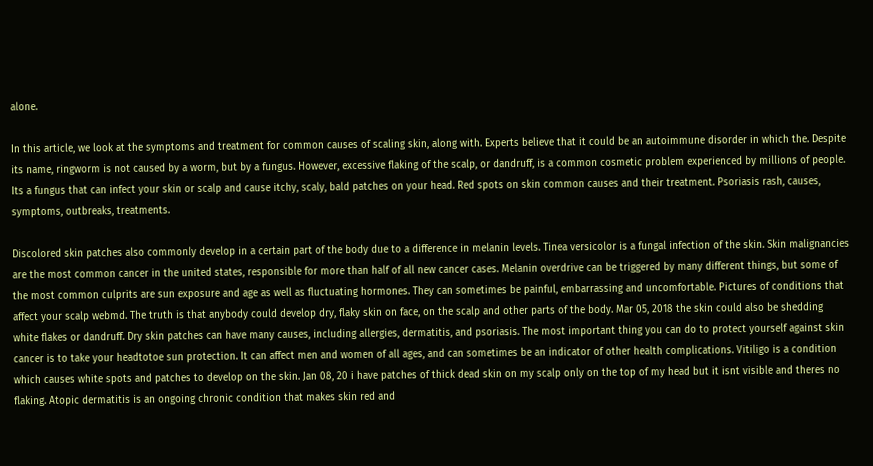alone.

In this article, we look at the symptoms and treatment for common causes of scaling skin, along with. Experts believe that it could be an autoimmune disorder in which the. Despite its name, ringworm is not caused by a worm, but by a fungus. However, excessive flaking of the scalp, or dandruff, is a common cosmetic problem experienced by millions of people. Its a fungus that can infect your skin or scalp and cause itchy, scaly, bald patches on your head. Red spots on skin common causes and their treatment. Psoriasis rash, causes, symptoms, outbreaks, treatments.

Discolored skin patches also commonly develop in a certain part of the body due to a difference in melanin levels. Tinea versicolor is a fungal infection of the skin. Skin malignancies are the most common cancer in the united states, responsible for more than half of all new cancer cases. Melanin overdrive can be triggered by many different things, but some of the most common culprits are sun exposure and age as well as fluctuating hormones. They can sometimes be painful, embarrassing and uncomfortable. Pictures of conditions that affect your scalp webmd. The truth is that anybody could develop dry, flaky skin on face, on the scalp and other parts of the body. Mar 05, 2018 the skin could also be shedding white flakes or dandruff. Dry skin patches can have many causes, including allergies, dermatitis, and psoriasis. The most important thing you can do to protect yourself against skin cancer is to take your headtotoe sun protection. It can affect men and women of all ages, and can sometimes be an indicator of other health complications. Vitiligo is a condition which causes white spots and patches to develop on the skin. Jan 08, 20 i have patches of thick dead skin on my scalp only on the top of my head but it isnt visible and theres no flaking. Atopic dermatitis is an ongoing chronic condition that makes skin red and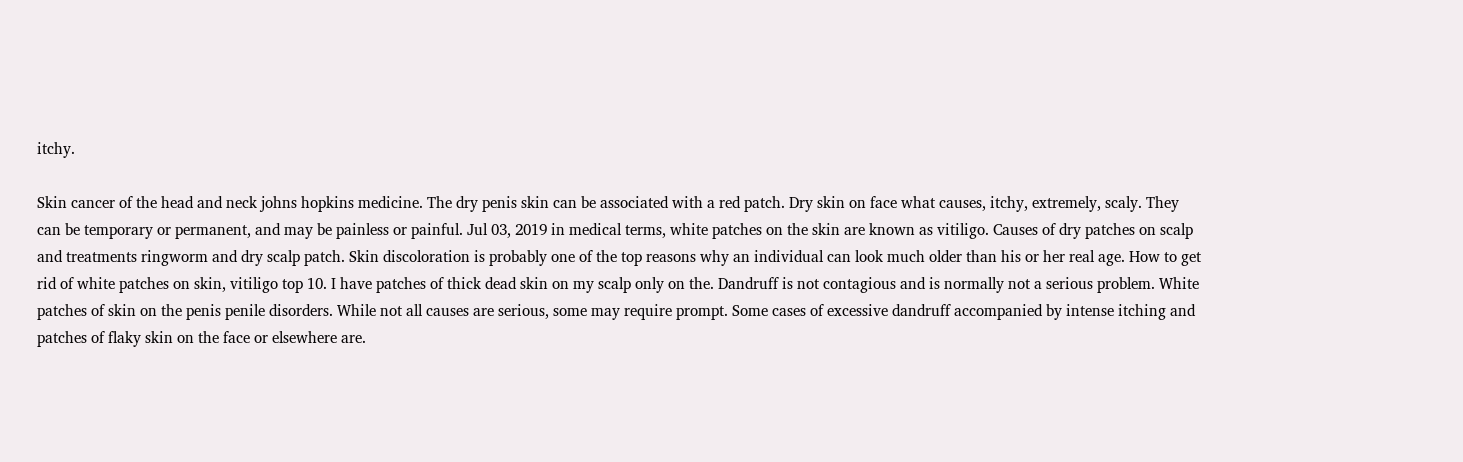itchy.

Skin cancer of the head and neck johns hopkins medicine. The dry penis skin can be associated with a red patch. Dry skin on face what causes, itchy, extremely, scaly. They can be temporary or permanent, and may be painless or painful. Jul 03, 2019 in medical terms, white patches on the skin are known as vitiligo. Causes of dry patches on scalp and treatments ringworm and dry scalp patch. Skin discoloration is probably one of the top reasons why an individual can look much older than his or her real age. How to get rid of white patches on skin, vitiligo top 10. I have patches of thick dead skin on my scalp only on the. Dandruff is not contagious and is normally not a serious problem. White patches of skin on the penis penile disorders. While not all causes are serious, some may require prompt. Some cases of excessive dandruff accompanied by intense itching and patches of flaky skin on the face or elsewhere are.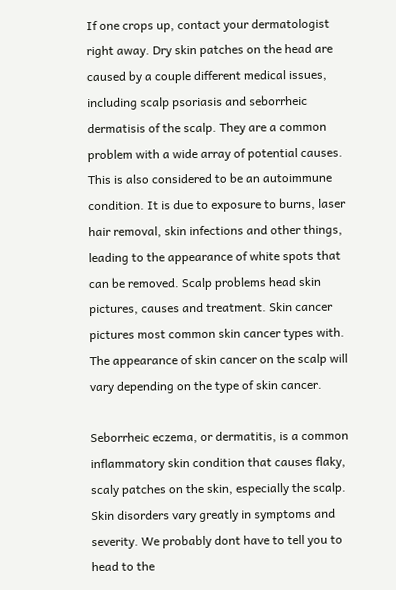If one crops up, contact your dermatologist right away. Dry skin patches on the head are caused by a couple different medical issues, including scalp psoriasis and seborrheic dermatisis of the scalp. They are a common problem with a wide array of potential causes. This is also considered to be an autoimmune condition. It is due to exposure to burns, laser hair removal, skin infections and other things, leading to the appearance of white spots that can be removed. Scalp problems head skin pictures, causes and treatment. Skin cancer pictures most common skin cancer types with. The appearance of skin cancer on the scalp will vary depending on the type of skin cancer.

Seborrheic eczema, or dermatitis, is a common inflammatory skin condition that causes flaky, scaly patches on the skin, especially the scalp. Skin disorders vary greatly in symptoms and severity. We probably dont have to tell you to head to the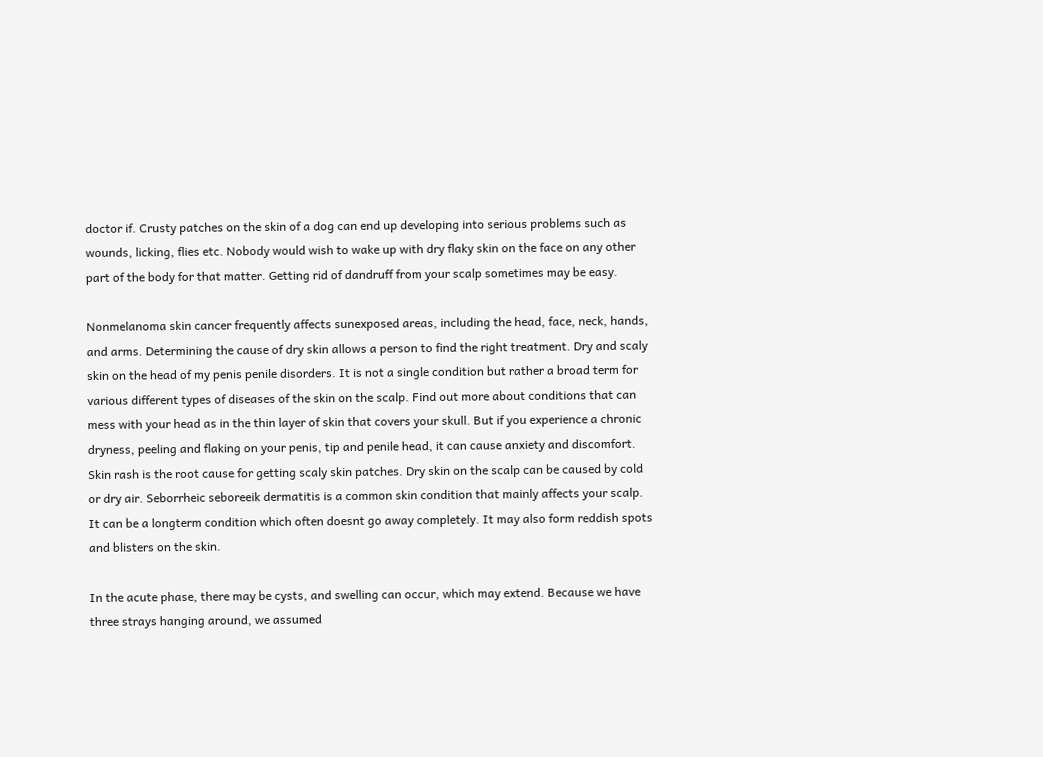doctor if. Crusty patches on the skin of a dog can end up developing into serious problems such as wounds, licking, flies etc. Nobody would wish to wake up with dry flaky skin on the face on any other part of the body for that matter. Getting rid of dandruff from your scalp sometimes may be easy.

Nonmelanoma skin cancer frequently affects sunexposed areas, including the head, face, neck, hands, and arms. Determining the cause of dry skin allows a person to find the right treatment. Dry and scaly skin on the head of my penis penile disorders. It is not a single condition but rather a broad term for various different types of diseases of the skin on the scalp. Find out more about conditions that can mess with your head as in the thin layer of skin that covers your skull. But if you experience a chronic dryness, peeling and flaking on your penis, tip and penile head, it can cause anxiety and discomfort. Skin rash is the root cause for getting scaly skin patches. Dry skin on the scalp can be caused by cold or dry air. Seborrheic seboreeik dermatitis is a common skin condition that mainly affects your scalp. It can be a longterm condition which often doesnt go away completely. It may also form reddish spots and blisters on the skin.

In the acute phase, there may be cysts, and swelling can occur, which may extend. Because we have three strays hanging around, we assumed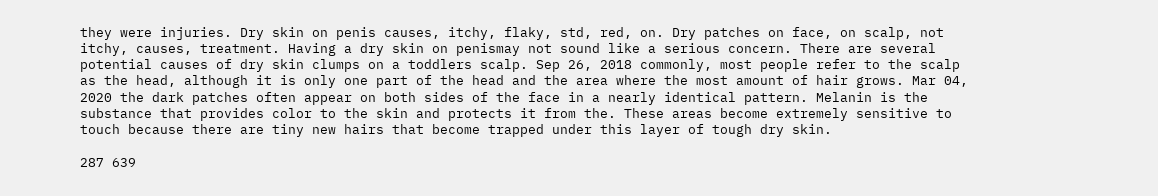they were injuries. Dry skin on penis causes, itchy, flaky, std, red, on. Dry patches on face, on scalp, not itchy, causes, treatment. Having a dry skin on penismay not sound like a serious concern. There are several potential causes of dry skin clumps on a toddlers scalp. Sep 26, 2018 commonly, most people refer to the scalp as the head, although it is only one part of the head and the area where the most amount of hair grows. Mar 04, 2020 the dark patches often appear on both sides of the face in a nearly identical pattern. Melanin is the substance that provides color to the skin and protects it from the. These areas become extremely sensitive to touch because there are tiny new hairs that become trapped under this layer of tough dry skin.

287 639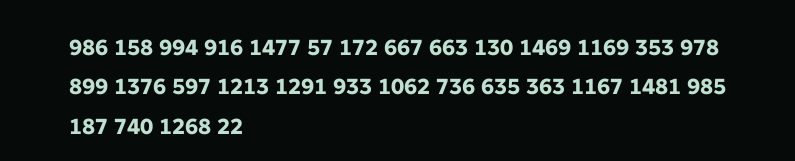986 158 994 916 1477 57 172 667 663 130 1469 1169 353 978 899 1376 597 1213 1291 933 1062 736 635 363 1167 1481 985 187 740 1268 22